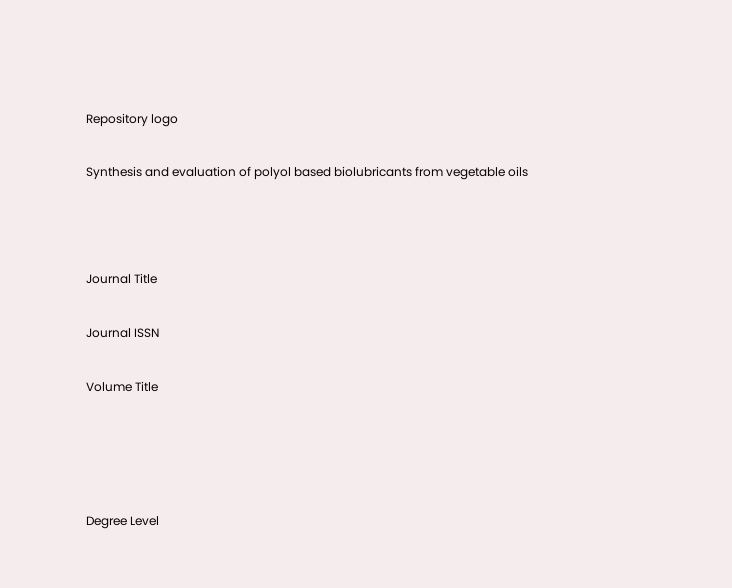Repository logo

Synthesis and evaluation of polyol based biolubricants from vegetable oils



Journal Title

Journal ISSN

Volume Title




Degree Level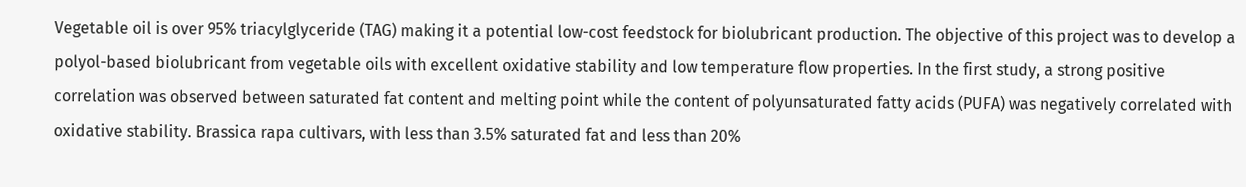Vegetable oil is over 95% triacylglyceride (TAG) making it a potential low-cost feedstock for biolubricant production. The objective of this project was to develop a polyol-based biolubricant from vegetable oils with excellent oxidative stability and low temperature flow properties. In the first study, a strong positive correlation was observed between saturated fat content and melting point while the content of polyunsaturated fatty acids (PUFA) was negatively correlated with oxidative stability. Brassica rapa cultivars, with less than 3.5% saturated fat and less than 20%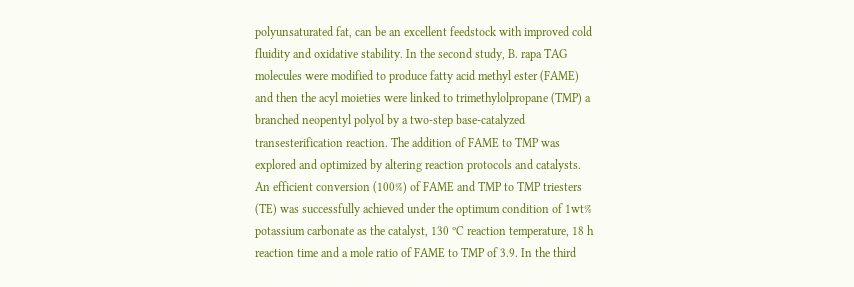polyunsaturated fat, can be an excellent feedstock with improved cold fluidity and oxidative stability. In the second study, B. rapa TAG molecules were modified to produce fatty acid methyl ester (FAME) and then the acyl moieties were linked to trimethylolpropane (TMP) a branched neopentyl polyol by a two-step base-catalyzed transesterification reaction. The addition of FAME to TMP was explored and optimized by altering reaction protocols and catalysts. An efficient conversion (100%) of FAME and TMP to TMP triesters (TE) was successfully achieved under the optimum condition of 1wt% potassium carbonate as the catalyst, 130 ºC reaction temperature, 18 h reaction time and a mole ratio of FAME to TMP of 3.9. In the third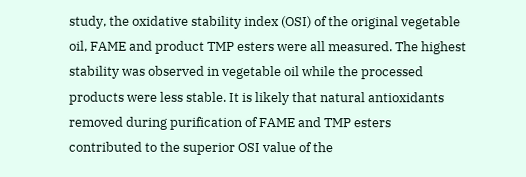study, the oxidative stability index (OSI) of the original vegetable oil, FAME and product TMP esters were all measured. The highest stability was observed in vegetable oil while the processed products were less stable. It is likely that natural antioxidants removed during purification of FAME and TMP esters contributed to the superior OSI value of the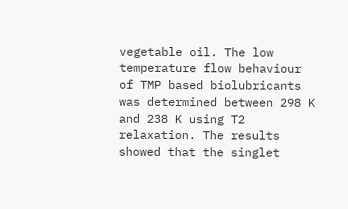vegetable oil. The low temperature flow behaviour of TMP based biolubricants was determined between 298 K and 238 K using T2 relaxation. The results showed that the singlet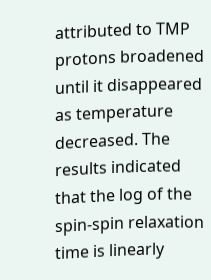attributed to TMP protons broadened until it disappeared as temperature decreased. The results indicated that the log of the spin-spin relaxation time is linearly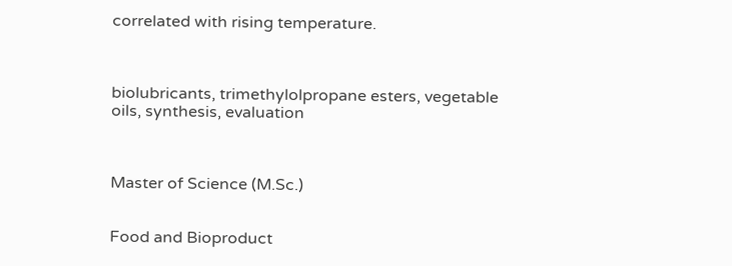correlated with rising temperature.



biolubricants, trimethylolpropane esters, vegetable oils, synthesis, evaluation



Master of Science (M.Sc.)


Food and Bioproduct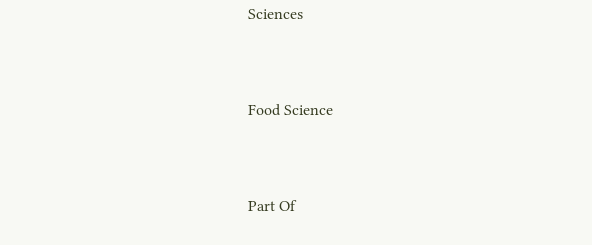Sciences


Food Science


Part Of